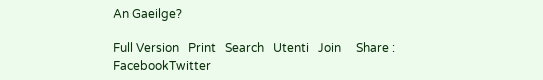An Gaeilge?

Full Version   Print   Search   Utenti   Join     Share : FacebookTwitter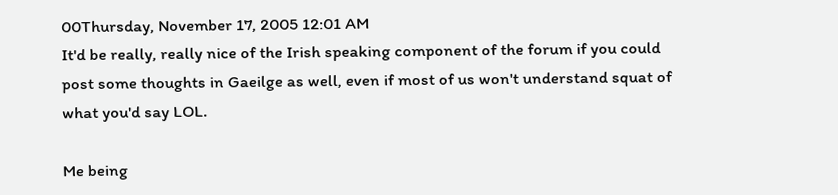00Thursday, November 17, 2005 12:01 AM
It'd be really, really nice of the Irish speaking component of the forum if you could post some thoughts in Gaeilge as well, even if most of us won't understand squat of what you'd say LOL.

Me being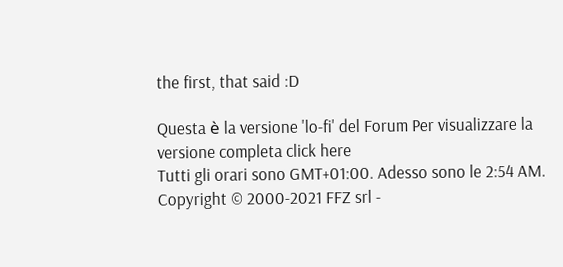the first, that said :D

Questa è la versione 'lo-fi' del Forum Per visualizzare la versione completa click here
Tutti gli orari sono GMT+01:00. Adesso sono le 2:54 AM.
Copyright © 2000-2021 FFZ srl -